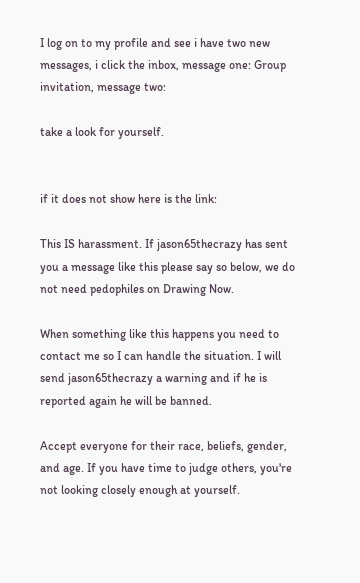I log on to my profile and see i have two new messages, i click the inbox, message one: Group invitation, message two:

take a look for yourself.


if it does not show here is the link:

This IS harassment. If jason65thecrazy has sent you a message like this please say so below, we do not need pedophiles on Drawing Now.

When something like this happens you need to contact me so I can handle the situation. I will send jason65thecrazy a warning and if he is reported again he will be banned.

Accept everyone for their race, beliefs, gender, and age. If you have time to judge others, you're not looking closely enough at yourself.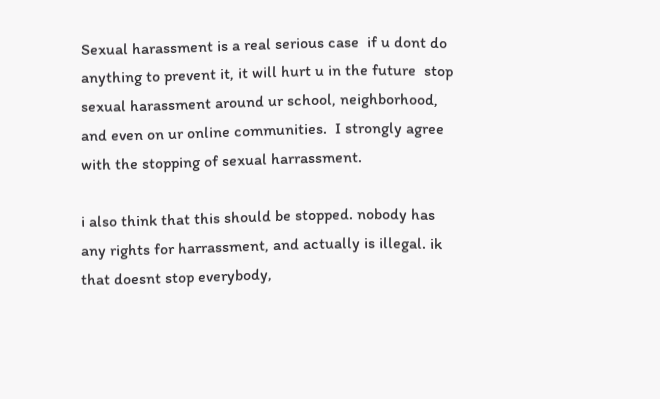Sexual harassment is a real serious case  if u dont do anything to prevent it, it will hurt u in the future  stop sexual harassment around ur school, neighborhood, and even on ur online communities.  I strongly agree with the stopping of sexual harrassment.

i also think that this should be stopped. nobody has any rights for harrassment, and actually is illegal. ik that doesnt stop everybody,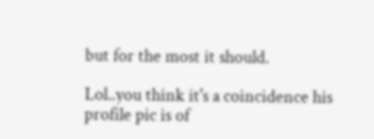but for the most it should.

Lol..you think it's a coincidence his profile pic is of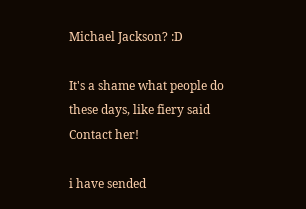Michael Jackson? :D

It's a shame what people do these days, like fiery said Contact her!

i have sended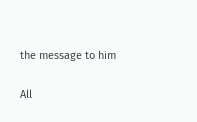the message to him

All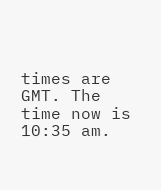times are GMT. The time now is 10:35 am.